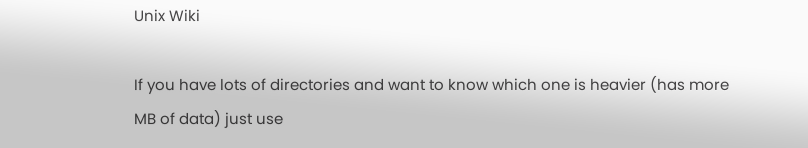Unix Wiki

If you have lots of directories and want to know which one is heavier (has more MB of data) just use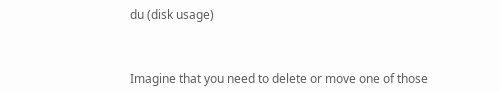du (disk usage)



Imagine that you need to delete or move one of those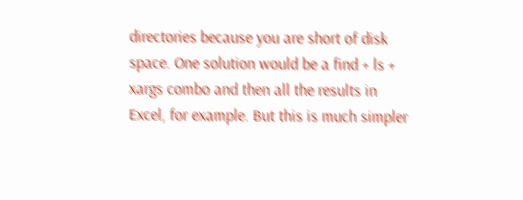directories because you are short of disk space. One solution would be a find + ls + xargs combo and then all the results in Excel, for example. But this is much simpler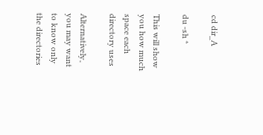cd dir_A

du -sh *

This will show you how much space each directory uses

Alternatively, you may want to know only the directories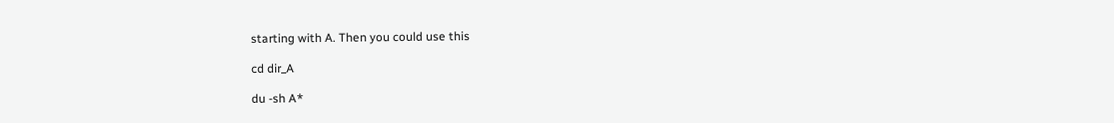starting with A. Then you could use this

cd dir_A

du -sh A*